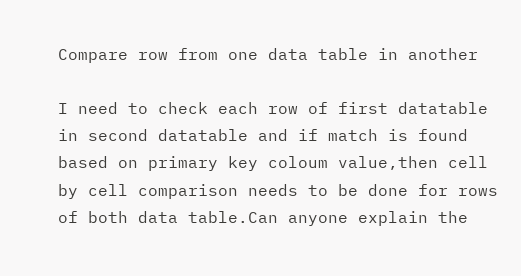Compare row from one data table in another

I need to check each row of first datatable in second datatable and if match is found based on primary key coloum value,then cell by cell comparison needs to be done for rows of both data table.Can anyone explain the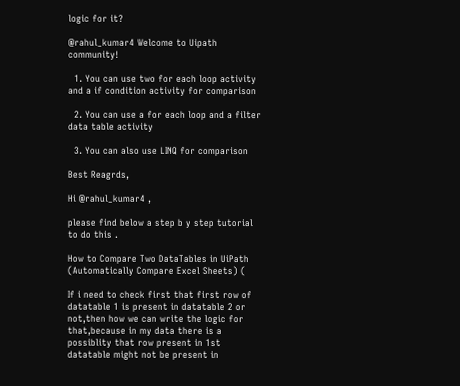logic for it?

@rahul_kumar4 Welcome to Uipath community!

  1. You can use two for each loop activity and a if condition activity for comparison

  2. You can use a for each loop and a filter data table activity

  3. You can also use LINQ for comparison

Best Reagrds,

Hi @rahul_kumar4 ,

please find below a step b y step tutorial to do this .

How to Compare Two DataTables in UiPath (Automatically Compare Excel Sheets) (

If i need to check first that first row of datatable 1 is present in datatable 2 or not,then how we can write the logic for that,because in my data there is a possiblity that row present in 1st datatable might not be present in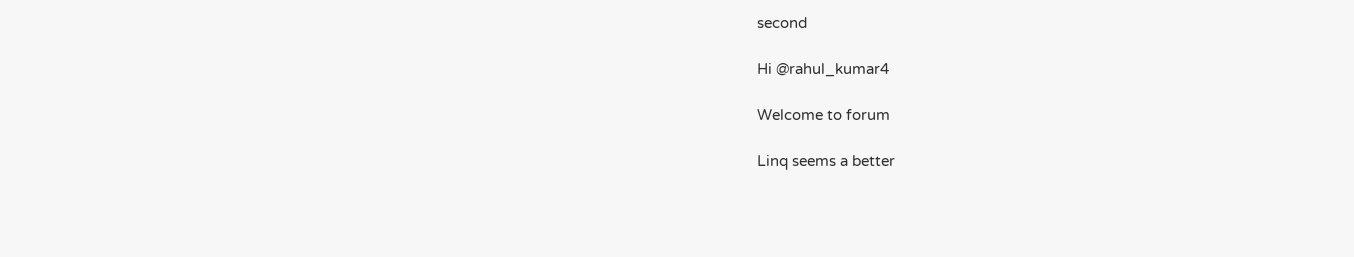second

Hi @rahul_kumar4

Welcome to forum

Linq seems a better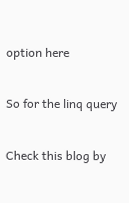option here

So for the linq query

Check this blog by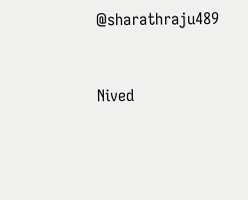@sharathraju489


Nived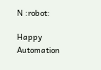N :robot:

Happy Automation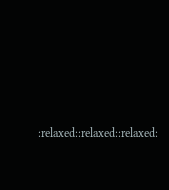:relaxed::relaxed::relaxed: